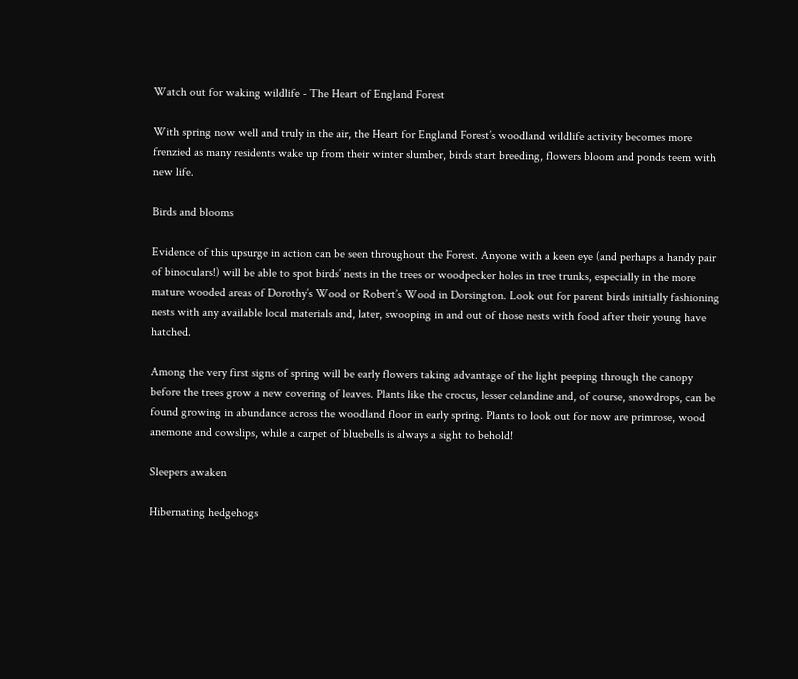Watch out for waking wildlife - The Heart of England Forest

With spring now well and truly in the air, the Heart for England Forest’s woodland wildlife activity becomes more frenzied as many residents wake up from their winter slumber, birds start breeding, flowers bloom and ponds teem with new life.

Birds and blooms

Evidence of this upsurge in action can be seen throughout the Forest. Anyone with a keen eye (and perhaps a handy pair of binoculars!) will be able to spot birds’ nests in the trees or woodpecker holes in tree trunks, especially in the more mature wooded areas of Dorothy’s Wood or Robert’s Wood in Dorsington. Look out for parent birds initially fashioning nests with any available local materials and, later, swooping in and out of those nests with food after their young have hatched.

Among the very first signs of spring will be early flowers taking advantage of the light peeping through the canopy before the trees grow a new covering of leaves. Plants like the crocus, lesser celandine and, of course, snowdrops, can be found growing in abundance across the woodland floor in early spring. Plants to look out for now are primrose, wood anemone and cowslips, while a carpet of bluebells is always a sight to behold!

Sleepers awaken

Hibernating hedgehogs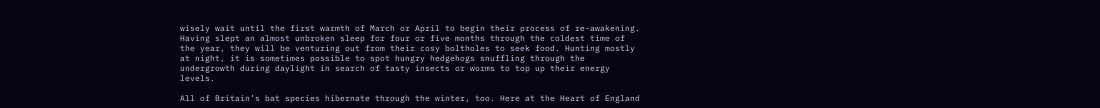wisely wait until the first warmth of March or April to begin their process of re-awakening. Having slept an almost unbroken sleep for four or five months through the coldest time of the year, they will be venturing out from their cosy boltholes to seek food. Hunting mostly at night, it is sometimes possible to spot hungry hedgehogs snuffling through the undergrowth during daylight in search of tasty insects or worms to top up their energy levels.

All of Britain’s bat species hibernate through the winter, too. Here at the Heart of England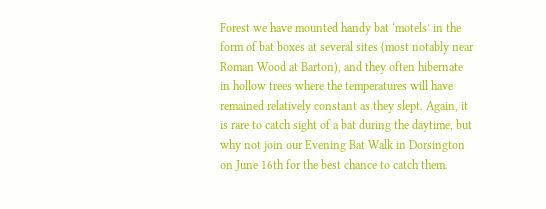Forest we have mounted handy bat ‘motels’ in the form of bat boxes at several sites (most notably near Roman Wood at Barton), and they often hibernate in hollow trees where the temperatures will have remained relatively constant as they slept. Again, it is rare to catch sight of a bat during the daytime, but why not join our Evening Bat Walk in Dorsington on June 16th for the best chance to catch them.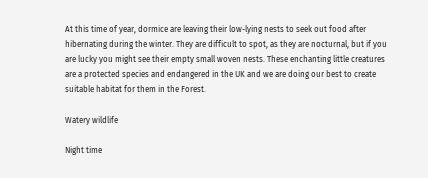At this time of year, dormice are leaving their low-lying nests to seek out food after hibernating during the winter. They are difficult to spot, as they are nocturnal, but if you are lucky you might see their empty small woven nests. These enchanting little creatures are a protected species and endangered in the UK and we are doing our best to create suitable habitat for them in the Forest.

Watery wildlife

Night time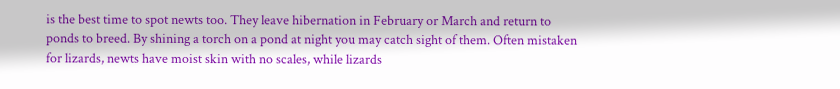is the best time to spot newts too. They leave hibernation in February or March and return to ponds to breed. By shining a torch on a pond at night you may catch sight of them. Often mistaken for lizards, newts have moist skin with no scales, while lizards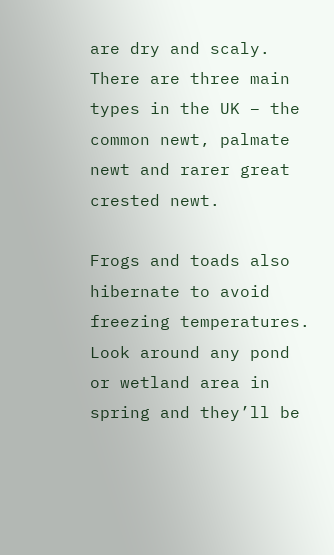are dry and scaly. There are three main types in the UK – the common newt, palmate newt and rarer great crested newt.

Frogs and toads also hibernate to avoid freezing temperatures. Look around any pond or wetland area in spring and they’ll be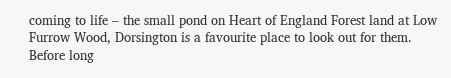coming to life – the small pond on Heart of England Forest land at Low Furrow Wood, Dorsington is a favourite place to look out for them. Before long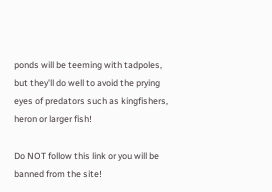ponds will be teeming with tadpoles, but they’ll do well to avoid the prying eyes of predators such as kingfishers, heron or larger fish!

Do NOT follow this link or you will be banned from the site!